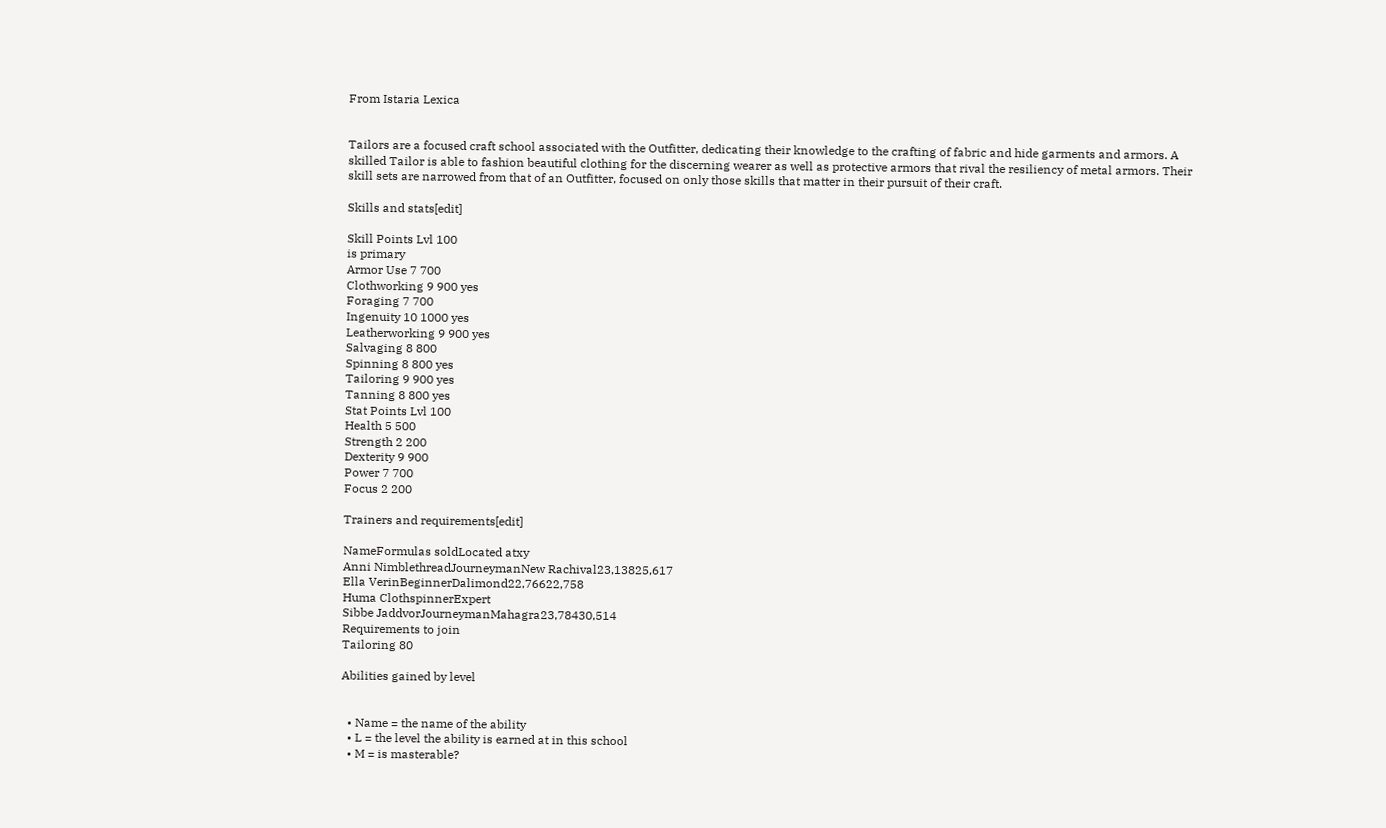From Istaria Lexica


Tailors are a focused craft school associated with the Outfitter, dedicating their knowledge to the crafting of fabric and hide garments and armors. A skilled Tailor is able to fashion beautiful clothing for the discerning wearer as well as protective armors that rival the resiliency of metal armors. Their skill sets are narrowed from that of an Outfitter, focused on only those skills that matter in their pursuit of their craft.

Skills and stats[edit]

Skill Points Lvl 100
is primary
Armor Use 7 700
Clothworking 9 900 yes
Foraging 7 700
Ingenuity 10 1000 yes
Leatherworking 9 900 yes
Salvaging 8 800
Spinning 8 800 yes
Tailoring 9 900 yes
Tanning 8 800 yes
Stat Points Lvl 100
Health 5 500
Strength 2 200
Dexterity 9 900
Power 7 700
Focus 2 200

Trainers and requirements[edit]

NameFormulas soldLocated atxy
Anni NimblethreadJourneymanNew Rachival23,13825,617
Ella VerinBeginnerDalimond22,76622,758
Huma ClothspinnerExpert
Sibbe JaddvorJourneymanMahagra23,78430,514
Requirements to join
Tailoring 80

Abilities gained by level


  • Name = the name of the ability
  • L = the level the ability is earned at in this school
  • M = is masterable?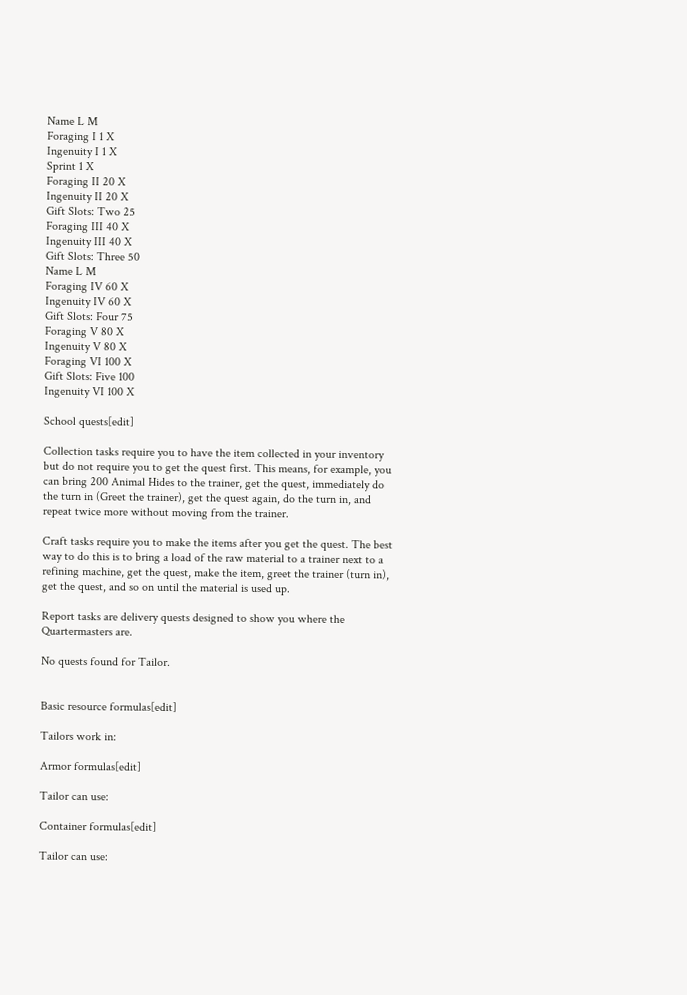Name L M
Foraging I 1 X
Ingenuity I 1 X
Sprint 1 X
Foraging II 20 X
Ingenuity II 20 X
Gift Slots: Two 25
Foraging III 40 X
Ingenuity III 40 X
Gift Slots: Three 50
Name L M
Foraging IV 60 X
Ingenuity IV 60 X
Gift Slots: Four 75
Foraging V 80 X
Ingenuity V 80 X
Foraging VI 100 X
Gift Slots: Five 100
Ingenuity VI 100 X

School quests[edit]

Collection tasks require you to have the item collected in your inventory but do not require you to get the quest first. This means, for example, you can bring 200 Animal Hides to the trainer, get the quest, immediately do the turn in (Greet the trainer), get the quest again, do the turn in, and repeat twice more without moving from the trainer.

Craft tasks require you to make the items after you get the quest. The best way to do this is to bring a load of the raw material to a trainer next to a refining machine, get the quest, make the item, greet the trainer (turn in), get the quest, and so on until the material is used up.

Report tasks are delivery quests designed to show you where the Quartermasters are.

No quests found for Tailor.


Basic resource formulas[edit]

Tailors work in:

Armor formulas[edit]

Tailor can use:

Container formulas[edit]

Tailor can use: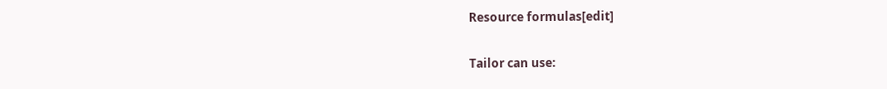Resource formulas[edit]

Tailor can use: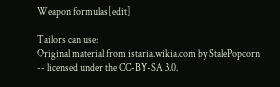Weapon formulas[edit]

Tailors can use:
Original material from istaria.wikia.com by StalePopcorn -- licensed under the CC-BY-SA 3.0.